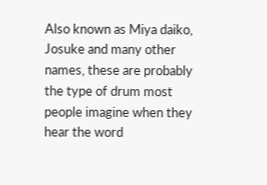Also known as Miya daiko, Josuke and many other names, these are probably the type of drum most people imagine when they hear the word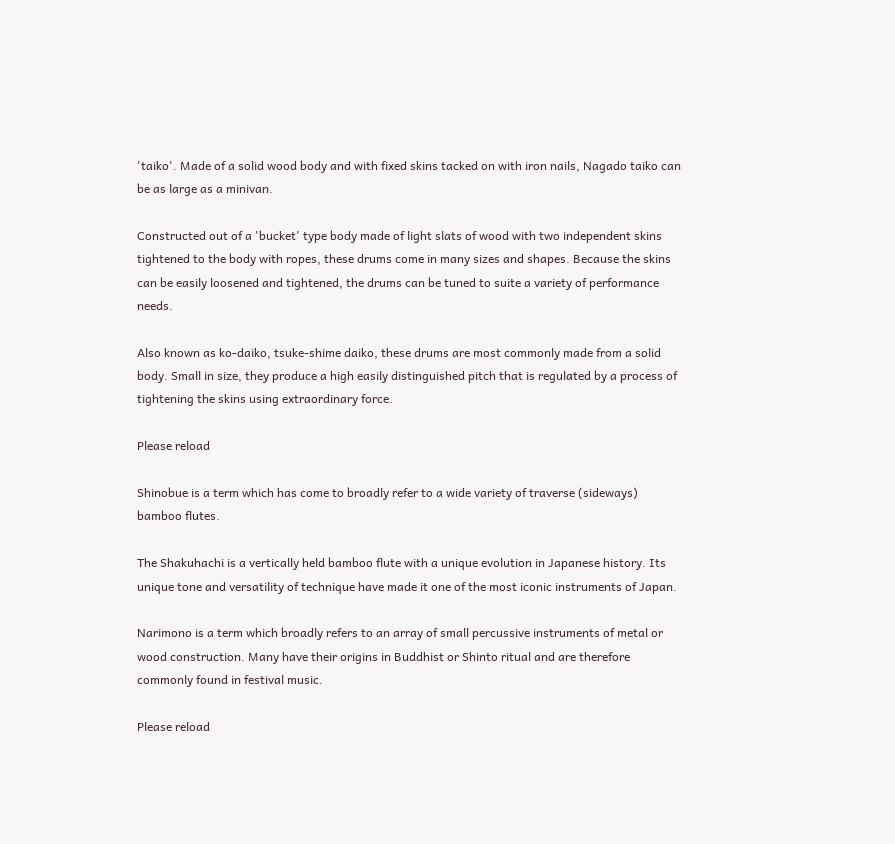'taiko'. Made of a solid wood body and with fixed skins tacked on with iron nails, Nagado taiko can be as large as a minivan.

Constructed out of a 'bucket' type body made of light slats of wood with two independent skins tightened to the body with ropes, these drums come in many sizes and shapes. Because the skins can be easily loosened and tightened, the drums can be tuned to suite a variety of performance needs.

Also known as ko-daiko, tsuke-shime daiko, these drums are most commonly made from a solid body. Small in size, they produce a high easily distinguished pitch that is regulated by a process of tightening the skins using extraordinary force.

Please reload

Shinobue is a term which has come to broadly refer to a wide variety of traverse (sideways) bamboo flutes.

The Shakuhachi is a vertically held bamboo flute with a unique evolution in Japanese history. Its unique tone and versatility of technique have made it one of the most iconic instruments of Japan.

Narimono is a term which broadly refers to an array of small percussive instruments of metal or wood construction. Many have their origins in Buddhist or Shinto ritual and are therefore commonly found in festival music.

Please reload